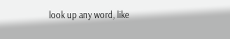look up any word, like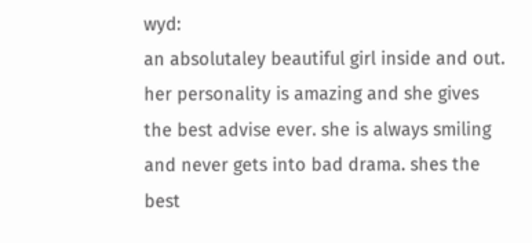wyd:
an absolutaley beautiful girl inside and out. her personality is amazing and she gives the best advise ever. she is always smiling and never gets into bad drama. shes the best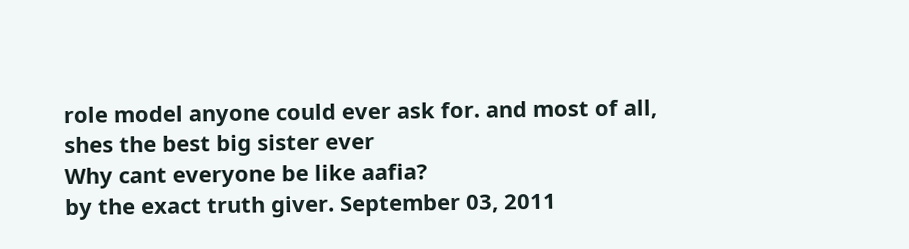role model anyone could ever ask for. and most of all, shes the best big sister ever
Why cant everyone be like aafia?
by the exact truth giver. September 03, 2011